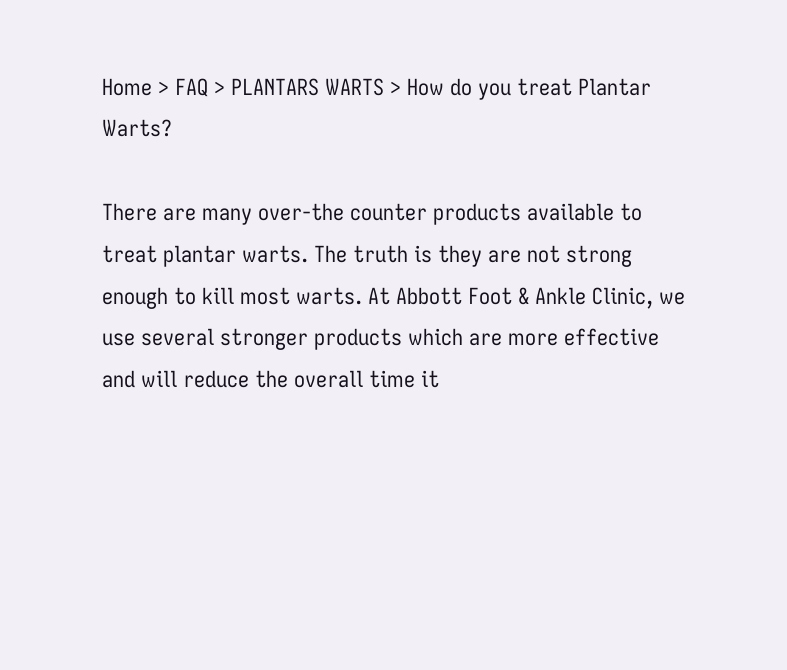Home > FAQ > PLANTARS WARTS > How do you treat Plantar Warts?

There are many over-the counter products available to treat plantar warts. The truth is they are not strong enough to kill most warts. At Abbott Foot & Ankle Clinic, we use several stronger products which are more effective and will reduce the overall time it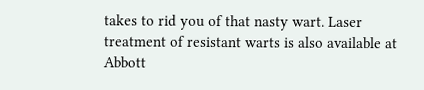takes to rid you of that nasty wart. Laser treatment of resistant warts is also available at Abbott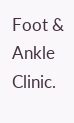Foot & Ankle Clinic.